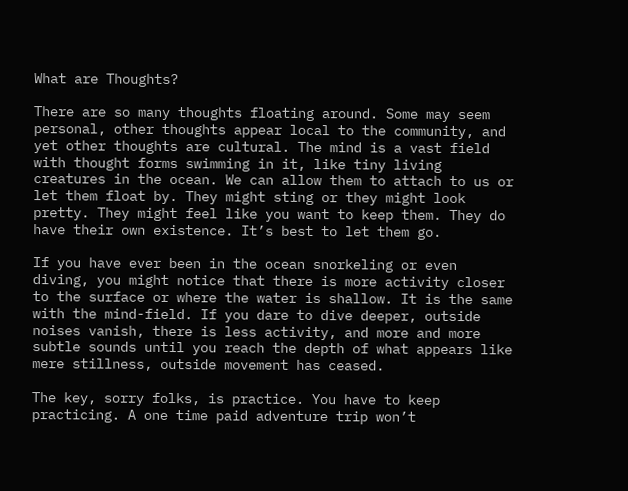What are Thoughts?

There are so many thoughts floating around. Some may seem personal, other thoughts appear local to the community, and yet other thoughts are cultural. The mind is a vast field with thought forms swimming in it, like tiny living creatures in the ocean. We can allow them to attach to us or let them float by. They might sting or they might look pretty. They might feel like you want to keep them. They do have their own existence. It’s best to let them go.

If you have ever been in the ocean snorkeling or even diving, you might notice that there is more activity closer to the surface or where the water is shallow. It is the same with the mind-field. If you dare to dive deeper, outside noises vanish, there is less activity, and more and more subtle sounds until you reach the depth of what appears like mere stillness, outside movement has ceased.

The key, sorry folks, is practice. You have to keep practicing. A one time paid adventure trip won’t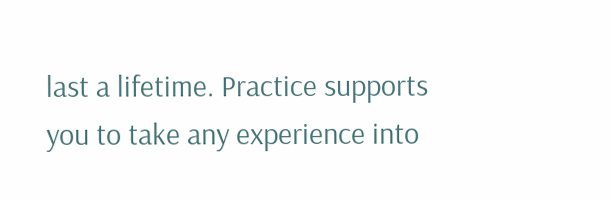last a lifetime. Practice supports you to take any experience into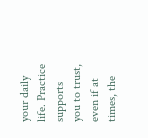your daily life. Practice supports you to trust, even if at times, the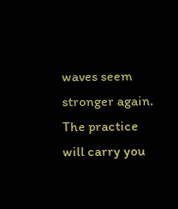waves seem stronger again. The practice will carry you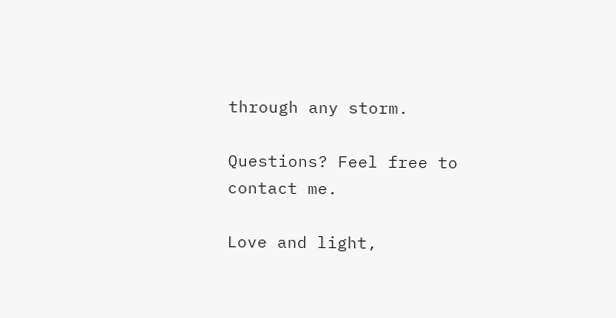through any storm.

Questions? Feel free to contact me.

Love and light,